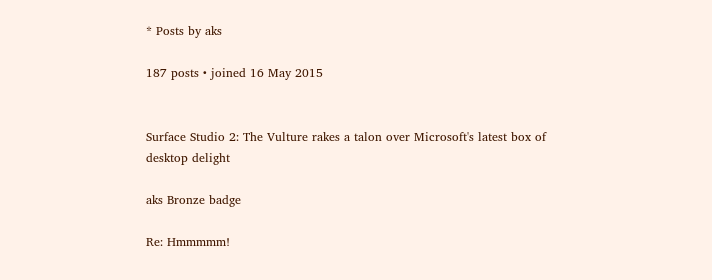* Posts by aks

187 posts • joined 16 May 2015


Surface Studio 2: The Vulture rakes a talon over Microsoft's latest box of desktop delight

aks Bronze badge

Re: Hmmmmm!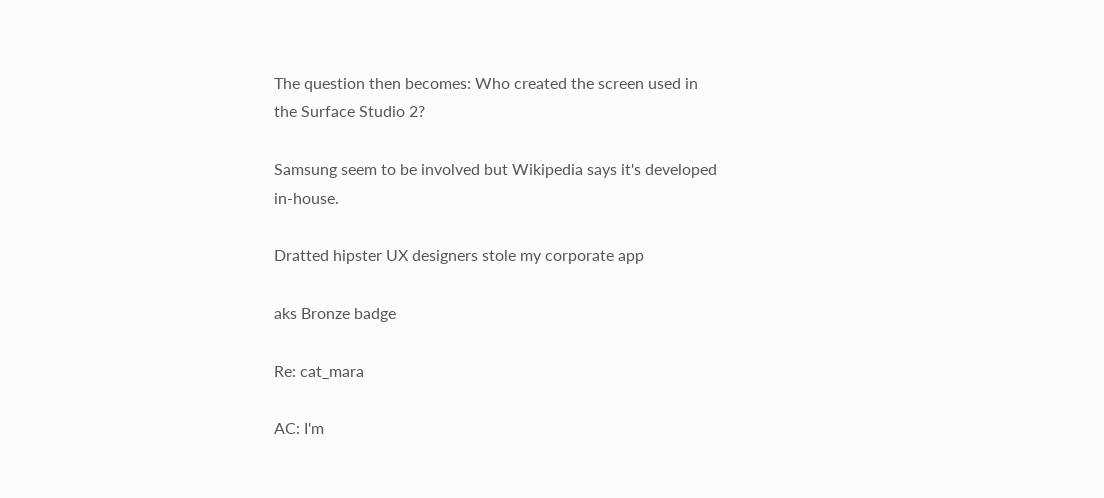The question then becomes: Who created the screen used in the Surface Studio 2?

Samsung seem to be involved but Wikipedia says it's developed in-house.

Dratted hipster UX designers stole my corporate app

aks Bronze badge

Re: cat_mara

AC: I'm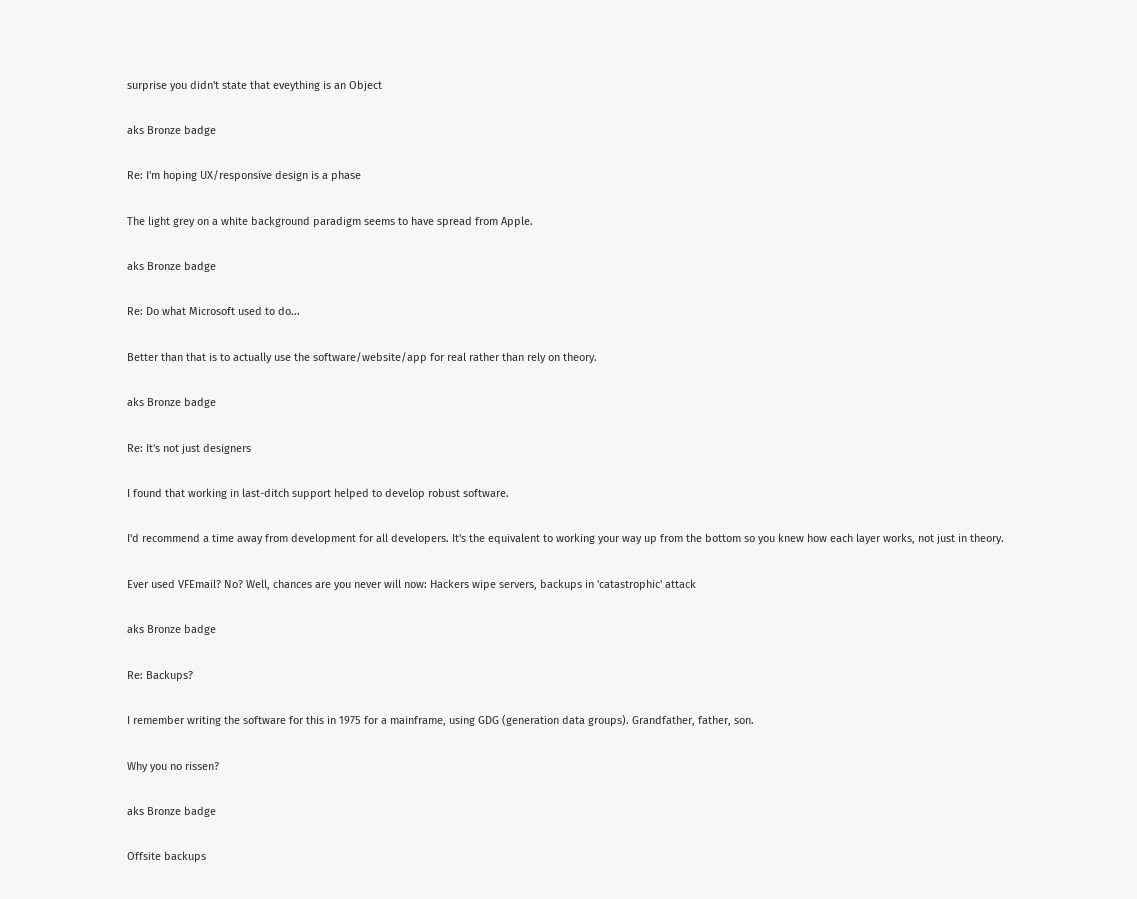surprise you didn't state that eveything is an Object

aks Bronze badge

Re: I'm hoping UX/responsive design is a phase

The light grey on a white background paradigm seems to have spread from Apple.

aks Bronze badge

Re: Do what Microsoft used to do...

Better than that is to actually use the software/website/app for real rather than rely on theory.

aks Bronze badge

Re: It's not just designers

I found that working in last-ditch support helped to develop robust software.

I'd recommend a time away from development for all developers. It's the equivalent to working your way up from the bottom so you knew how each layer works, not just in theory.

Ever used VFEmail? No? Well, chances are you never will now: Hackers wipe servers, backups in 'catastrophic' attack

aks Bronze badge

Re: Backups?

I remember writing the software for this in 1975 for a mainframe, using GDG (generation data groups). Grandfather, father, son.

Why you no rissen?

aks Bronze badge

Offsite backups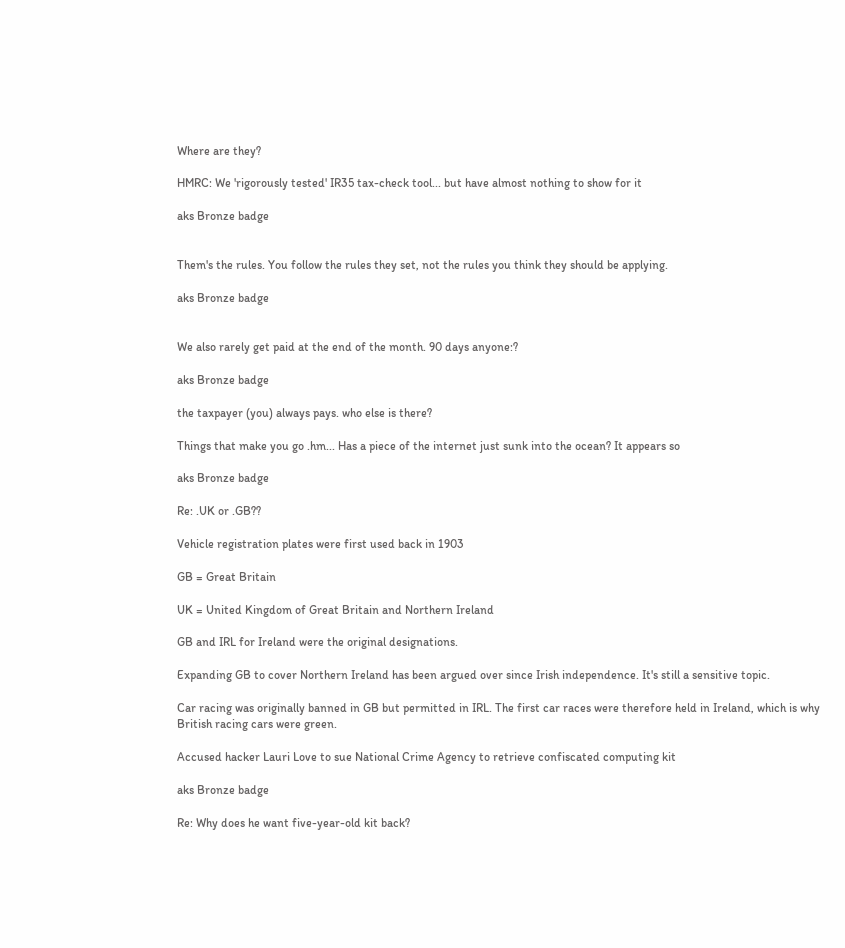Where are they?

HMRC: We 'rigorously tested' IR35 tax-check tool... but have almost nothing to show for it

aks Bronze badge


Them's the rules. You follow the rules they set, not the rules you think they should be applying.

aks Bronze badge


We also rarely get paid at the end of the month. 90 days anyone:?

aks Bronze badge

the taxpayer (you) always pays. who else is there?

Things that make you go .hm... Has a piece of the internet just sunk into the ocean? It appears so

aks Bronze badge

Re: .UK or .GB??

Vehicle registration plates were first used back in 1903

GB = Great Britain

UK = United Kingdom of Great Britain and Northern Ireland

GB and IRL for Ireland were the original designations.

Expanding GB to cover Northern Ireland has been argued over since Irish independence. It's still a sensitive topic.

Car racing was originally banned in GB but permitted in IRL. The first car races were therefore held in Ireland, which is why British racing cars were green.

Accused hacker Lauri Love to sue National Crime Agency to retrieve confiscated computing kit

aks Bronze badge

Re: Why does he want five-year-old kit back?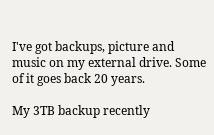I've got backups, picture and music on my external drive. Some of it goes back 20 years.

My 3TB backup recently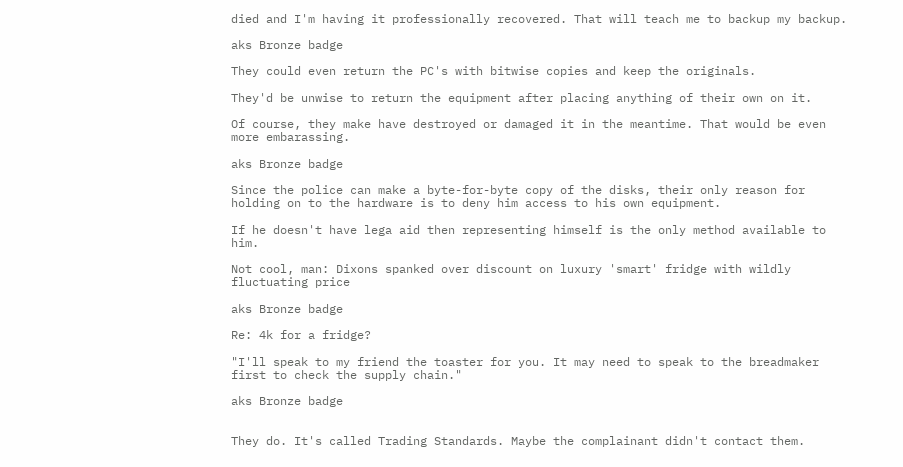died and I'm having it professionally recovered. That will teach me to backup my backup.

aks Bronze badge

They could even return the PC's with bitwise copies and keep the originals.

They'd be unwise to return the equipment after placing anything of their own on it.

Of course, they make have destroyed or damaged it in the meantime. That would be even more embarassing.

aks Bronze badge

Since the police can make a byte-for-byte copy of the disks, their only reason for holding on to the hardware is to deny him access to his own equipment.

If he doesn't have lega aid then representing himself is the only method available to him.

Not cool, man: Dixons spanked over discount on luxury 'smart' fridge with wildly fluctuating price

aks Bronze badge

Re: 4k for a fridge?

"I'll speak to my friend the toaster for you. It may need to speak to the breadmaker first to check the supply chain."

aks Bronze badge


They do. It's called Trading Standards. Maybe the complainant didn't contact them.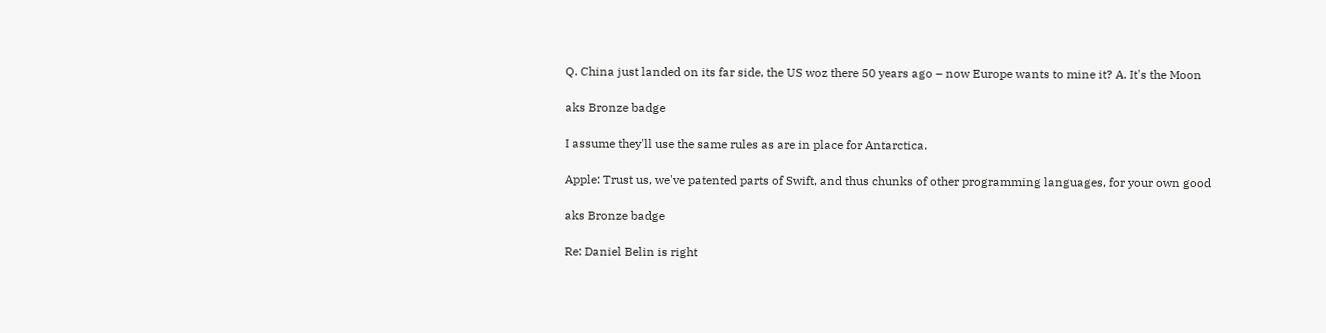Q. China just landed on its far side, the US woz there 50 years ago – now Europe wants to mine it? A. It's the Moon

aks Bronze badge

I assume they'll use the same rules as are in place for Antarctica.

Apple: Trust us, we've patented parts of Swift, and thus chunks of other programming languages, for your own good

aks Bronze badge

Re: Daniel Belin is right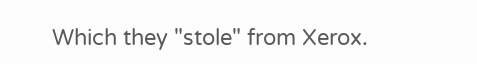Which they "stole" from Xerox.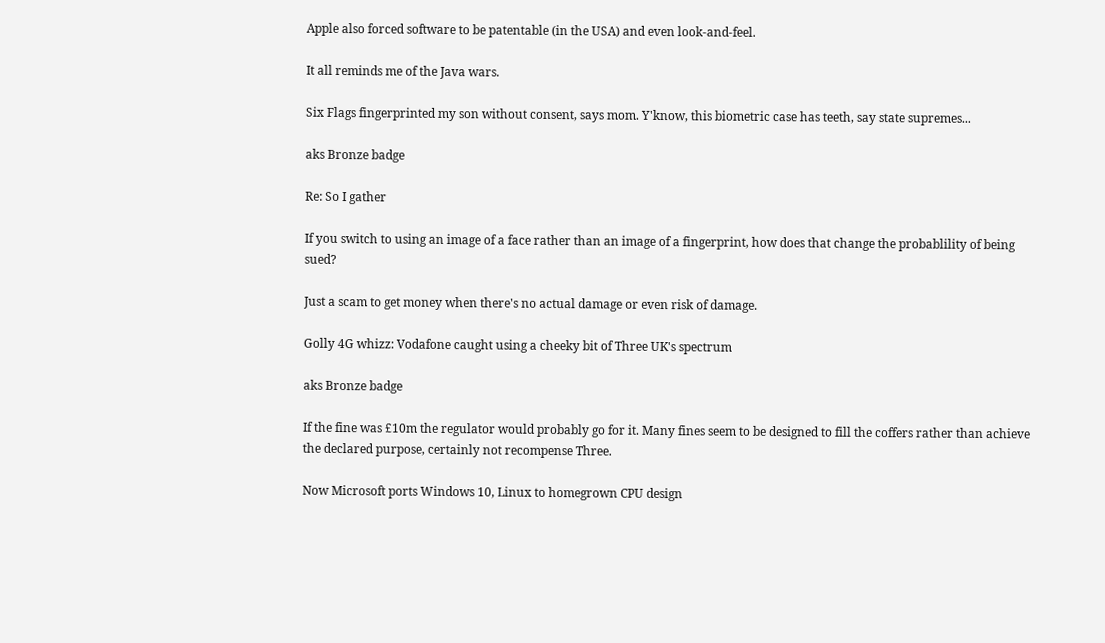Apple also forced software to be patentable (in the USA) and even look-and-feel.

It all reminds me of the Java wars.

Six Flags fingerprinted my son without consent, says mom. Y'know, this biometric case has teeth, say state supremes...

aks Bronze badge

Re: So I gather

If you switch to using an image of a face rather than an image of a fingerprint, how does that change the probablility of being sued?

Just a scam to get money when there's no actual damage or even risk of damage.

Golly 4G whizz: Vodafone caught using a cheeky bit of Three UK's spectrum

aks Bronze badge

If the fine was £10m the regulator would probably go for it. Many fines seem to be designed to fill the coffers rather than achieve the declared purpose, certainly not recompense Three.

Now Microsoft ports Windows 10, Linux to homegrown CPU design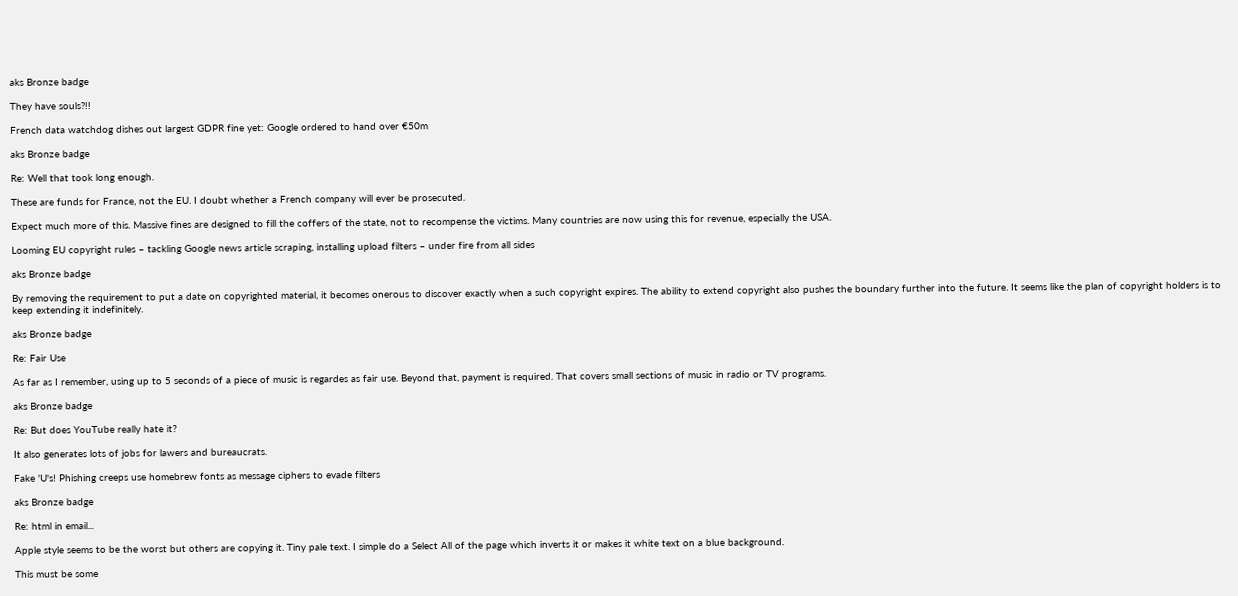aks Bronze badge

They have souls?!!

French data watchdog dishes out largest GDPR fine yet: Google ordered to hand over €50m

aks Bronze badge

Re: Well that took long enough.

These are funds for France, not the EU. I doubt whether a French company will ever be prosecuted.

Expect much more of this. Massive fines are designed to fill the coffers of the state, not to recompense the victims. Many countries are now using this for revenue, especially the USA.

Looming EU copyright rules – tackling Google news article scraping, installing upload filters – under fire from all sides

aks Bronze badge

By removing the requirement to put a date on copyrighted material, it becomes onerous to discover exactly when a such copyright expires. The ability to extend copyright also pushes the boundary further into the future. It seems like the plan of copyright holders is to keep extending it indefinitely.

aks Bronze badge

Re: Fair Use

As far as I remember, using up to 5 seconds of a piece of music is regardes as fair use. Beyond that, payment is required. That covers small sections of music in radio or TV programs.

aks Bronze badge

Re: But does YouTube really hate it?

It also generates lots of jobs for lawers and bureaucrats.

Fake 'U's! Phishing creeps use homebrew fonts as message ciphers to evade filters

aks Bronze badge

Re: html in email...

Apple style seems to be the worst but others are copying it. Tiny pale text. I simple do a Select All of the page which inverts it or makes it white text on a blue background.

This must be some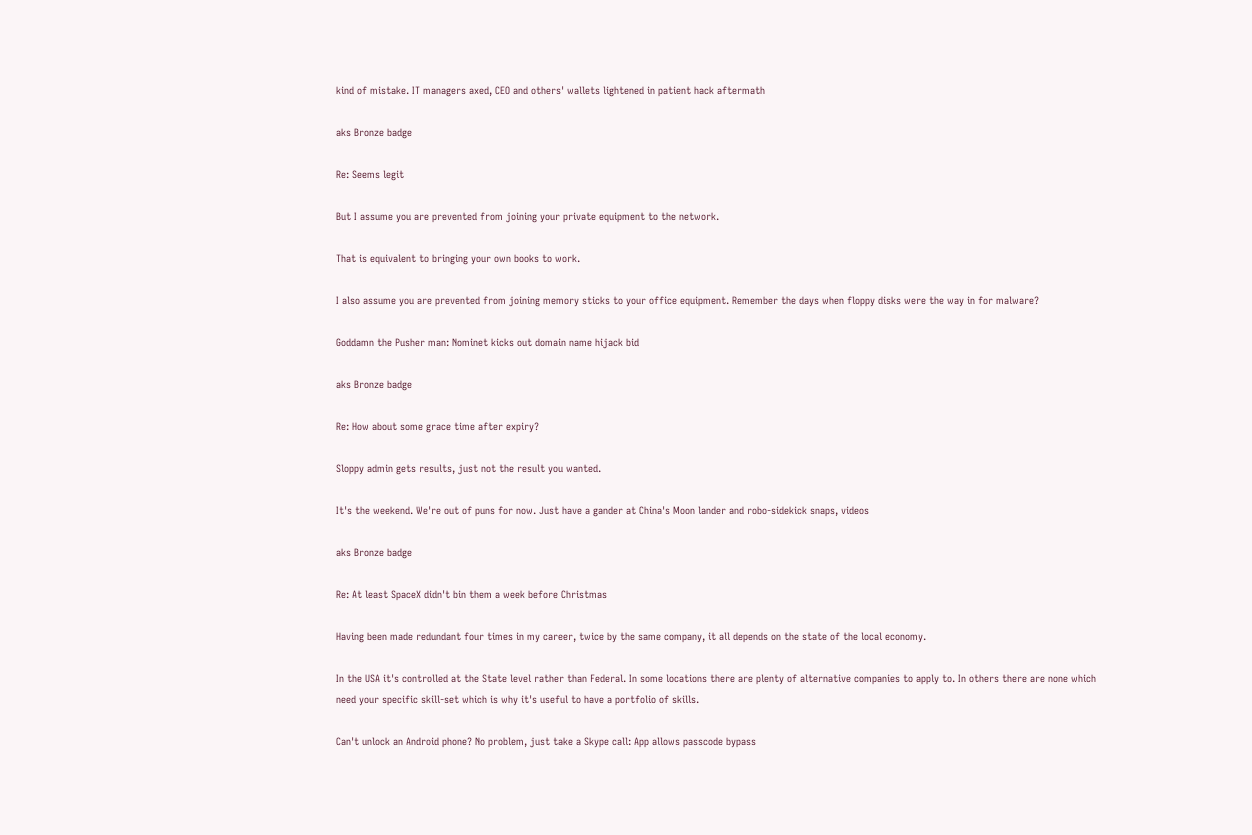kind of mistake. IT managers axed, CEO and others' wallets lightened in patient hack aftermath

aks Bronze badge

Re: Seems legit

But I assume you are prevented from joining your private equipment to the network.

That is equivalent to bringing your own books to work.

I also assume you are prevented from joining memory sticks to your office equipment. Remember the days when floppy disks were the way in for malware?

Goddamn the Pusher man: Nominet kicks out domain name hijack bid

aks Bronze badge

Re: How about some grace time after expiry?

Sloppy admin gets results, just not the result you wanted.

It's the weekend. We're out of puns for now. Just have a gander at China's Moon lander and robo-sidekick snaps, videos

aks Bronze badge

Re: At least SpaceX didn't bin them a week before Christmas

Having been made redundant four times in my career, twice by the same company, it all depends on the state of the local economy.

In the USA it's controlled at the State level rather than Federal. In some locations there are plenty of alternative companies to apply to. In others there are none which need your specific skill-set which is why it's useful to have a portfolio of skills.

Can't unlock an Android phone? No problem, just take a Skype call: App allows passcode bypass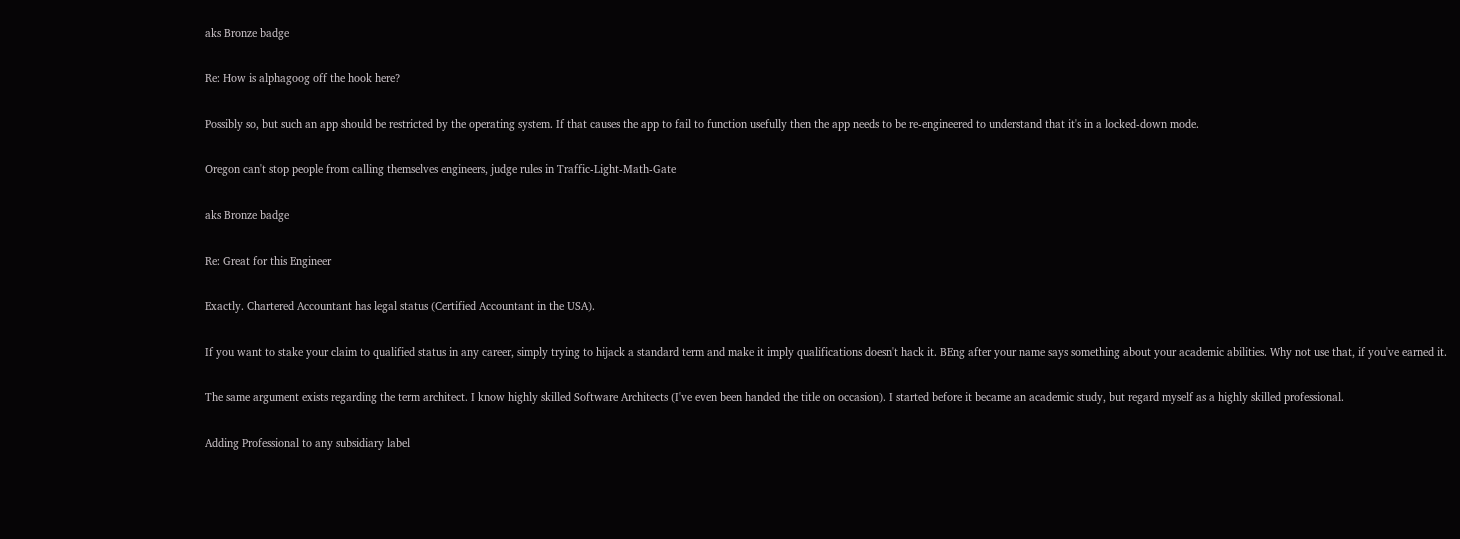aks Bronze badge

Re: How is alphagoog off the hook here?

Possibly so, but such an app should be restricted by the operating system. If that causes the app to fail to function usefully then the app needs to be re-engineered to understand that it's in a locked-down mode.

Oregon can't stop people from calling themselves engineers, judge rules in Traffic-Light-Math-Gate

aks Bronze badge

Re: Great for this Engineer

Exactly. Chartered Accountant has legal status (Certified Accountant in the USA).

If you want to stake your claim to qualified status in any career, simply trying to hijack a standard term and make it imply qualifications doesn't hack it. BEng after your name says something about your academic abilities. Why not use that, if you've earned it.

The same argument exists regarding the term architect. I know highly skilled Software Architects (I've even been handed the title on occasion). I started before it became an academic study, but regard myself as a highly skilled professional.

Adding Professional to any subsidiary label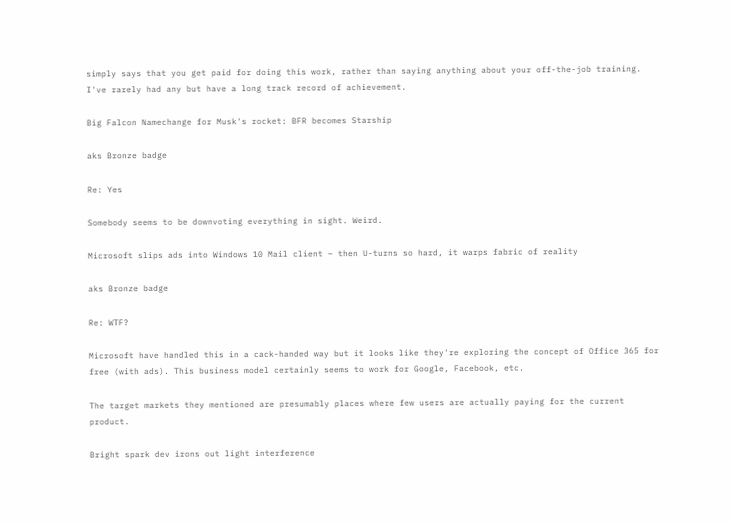simply says that you get paid for doing this work, rather than saying anything about your off-the-job training. I've rarely had any but have a long track record of achievement.

Big Falcon Namechange for Musk's rocket: BFR becomes Starship

aks Bronze badge

Re: Yes

Somebody seems to be downvoting everything in sight. Weird.

Microsoft slips ads into Windows 10 Mail client – then U-turns so hard, it warps fabric of reality

aks Bronze badge

Re: WTF?

Microsoft have handled this in a cack-handed way but it looks like they're exploring the concept of Office 365 for free (with ads). This business model certainly seems to work for Google, Facebook, etc.

The target markets they mentioned are presumably places where few users are actually paying for the current product.

Bright spark dev irons out light interference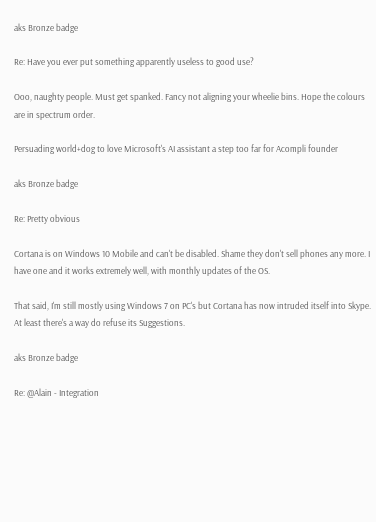aks Bronze badge

Re: Have you ever put something apparently useless to good use?

Ooo, naughty people. Must get spanked. Fancy not aligning your wheelie bins. Hope the colours are in spectrum order.

Persuading world+dog to love Microsoft's AI assistant a step too far for Acompli founder

aks Bronze badge

Re: Pretty obvious

Cortana is on Windows 10 Mobile and can't be disabled. Shame they don't sell phones any more. I have one and it works extremely well, with monthly updates of the OS.

That said, I'm still mostly using Windows 7 on PC's but Cortana has now intruded itself into Skype. At least there's a way do refuse its Suggestions.

aks Bronze badge

Re: @Alain - Integration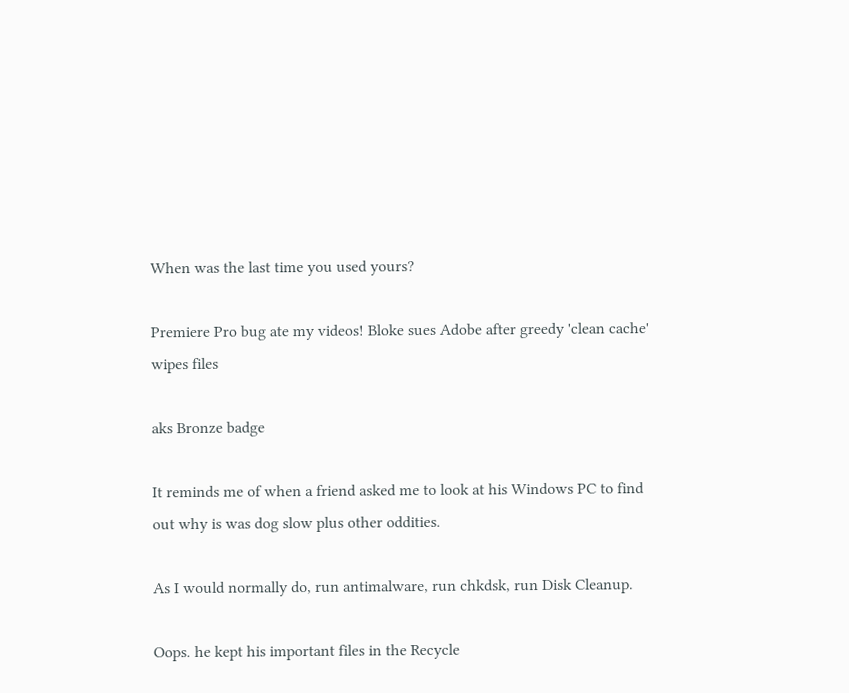When was the last time you used yours?

Premiere Pro bug ate my videos! Bloke sues Adobe after greedy 'clean cache' wipes files

aks Bronze badge

It reminds me of when a friend asked me to look at his Windows PC to find out why is was dog slow plus other oddities.

As I would normally do, run antimalware, run chkdsk, run Disk Cleanup.

Oops. he kept his important files in the Recycle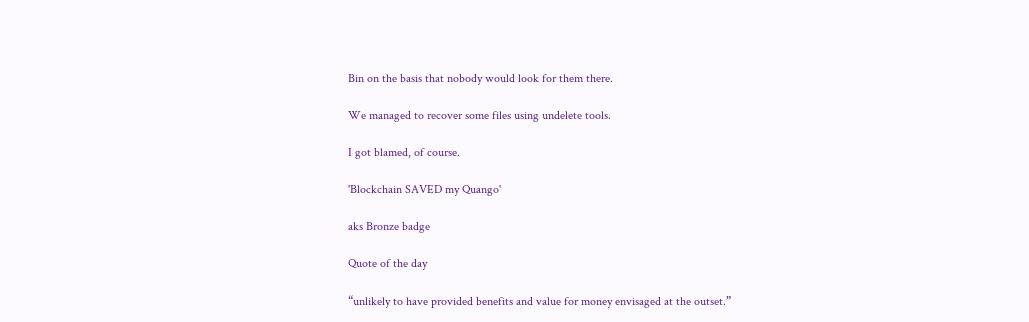Bin on the basis that nobody would look for them there.

We managed to recover some files using undelete tools.

I got blamed, of course.

'Blockchain SAVED my Quango'

aks Bronze badge

Quote of the day

“unlikely to have provided benefits and value for money envisaged at the outset.”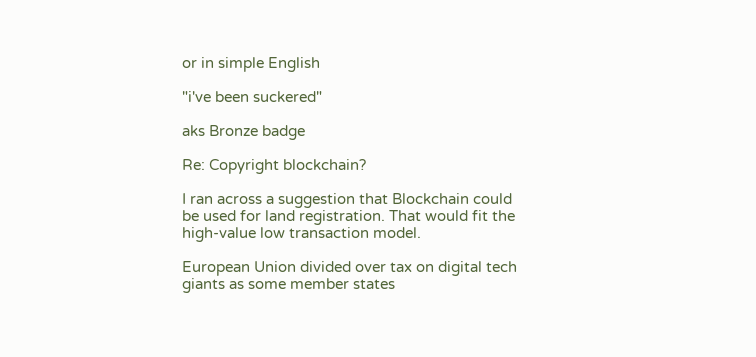or in simple English

"i've been suckered"

aks Bronze badge

Re: Copyright blockchain?

I ran across a suggestion that Blockchain could be used for land registration. That would fit the high-value low transaction model.

European Union divided over tax on digital tech giants as some member states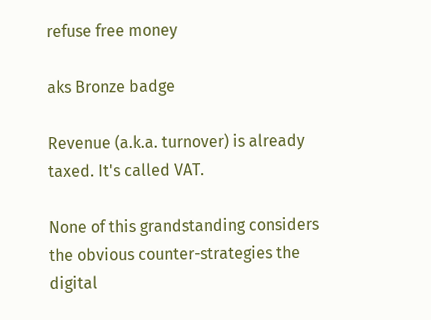refuse free money

aks Bronze badge

Revenue (a.k.a. turnover) is already taxed. It's called VAT.

None of this grandstanding considers the obvious counter-strategies the digital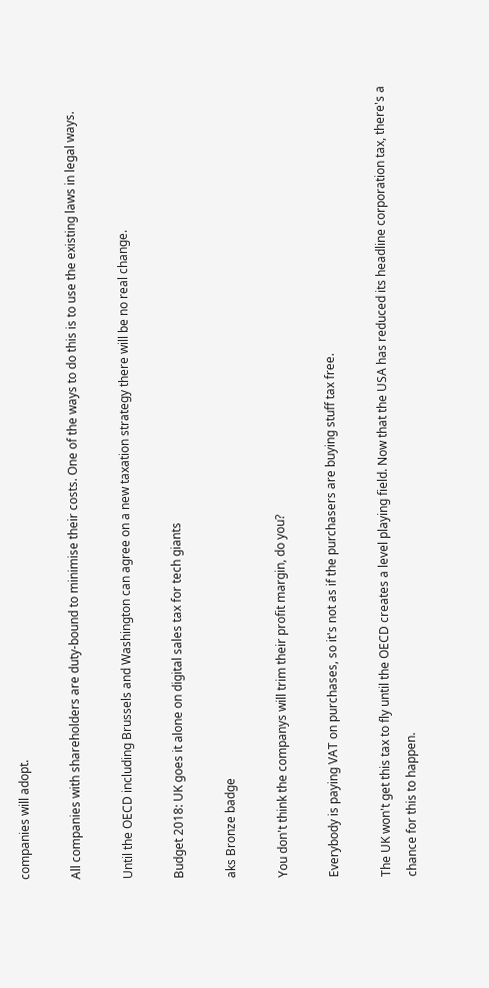companies will adopt.

All companies with shareholders are duty-bound to minimise their costs. One of the ways to do this is to use the existing laws in legal ways.

Until the OECD including Brussels and Washington can agree on a new taxation strategy there will be no real change.

Budget 2018: UK goes it alone on digital sales tax for tech giants

aks Bronze badge

You don't think the companys will trim their profit margin, do you?

Everybody is paying VAT on purchases, so it's not as if the purchasers are buying stuff tax free.

The UK won't get this tax to fly until the OECD creates a level playing field. Now that the USA has reduced its headline corporation tax, there's a chance for this to happen.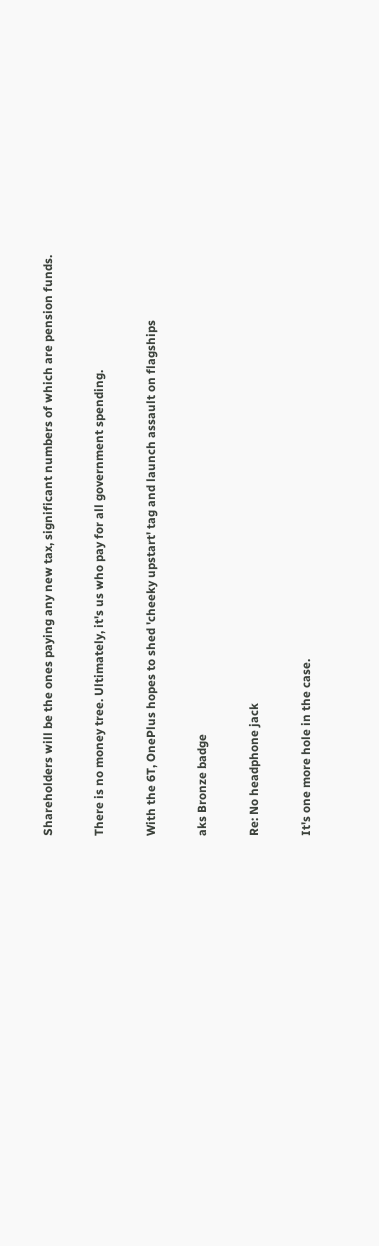Shareholders will be the ones paying any new tax, significant numbers of which are pension funds.

There is no money tree. Ultimately, it's us who pay for all government spending.

With the 6T, OnePlus hopes to shed 'cheeky upstart' tag and launch assault on flagships

aks Bronze badge

Re: No headphone jack

It's one more hole in the case.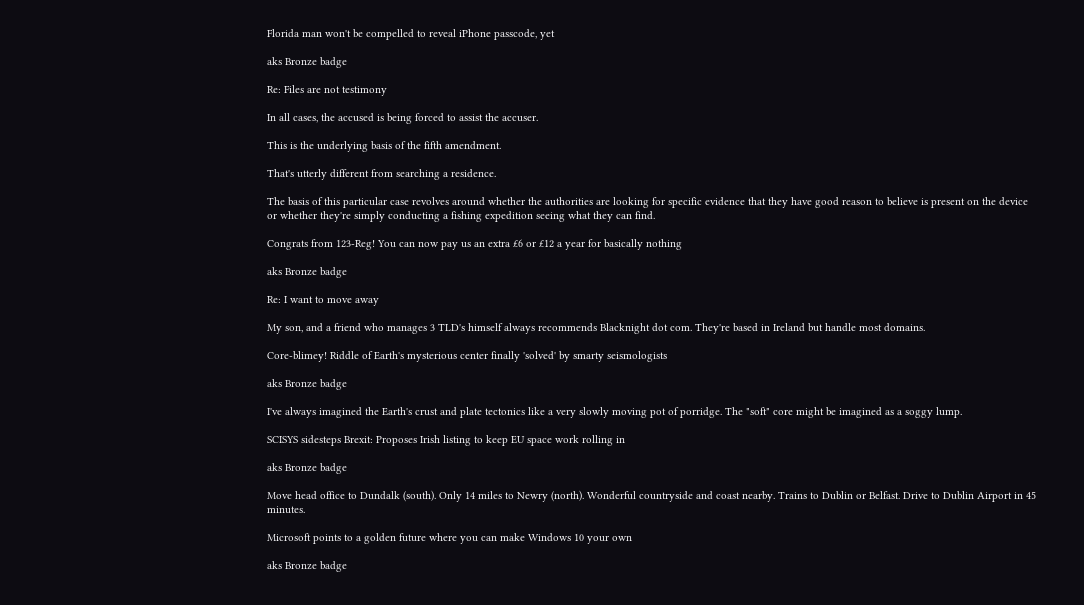Florida man won't be compelled to reveal iPhone passcode, yet

aks Bronze badge

Re: Files are not testimony

In all cases, the accused is being forced to assist the accuser.

This is the underlying basis of the fifth amendment.

That's utterly different from searching a residence.

The basis of this particular case revolves around whether the authorities are looking for specific evidence that they have good reason to believe is present on the device or whether they're simply conducting a fishing expedition seeing what they can find.

Congrats from 123-Reg! You can now pay us an extra £6 or £12 a year for basically nothing

aks Bronze badge

Re: I want to move away

My son, and a friend who manages 3 TLD's himself always recommends Blacknight dot com. They're based in Ireland but handle most domains.

Core-blimey! Riddle of Earth's mysterious center finally 'solved' by smarty seismologists

aks Bronze badge

I've always imagined the Earth's crust and plate tectonics like a very slowly moving pot of porridge. The "soft" core might be imagined as a soggy lump.

SCISYS sidesteps Brexit: Proposes Irish listing to keep EU space work rolling in

aks Bronze badge

Move head office to Dundalk (south). Only 14 miles to Newry (north). Wonderful countryside and coast nearby. Trains to Dublin or Belfast. Drive to Dublin Airport in 45 minutes.

Microsoft points to a golden future where you can make Windows 10 your own

aks Bronze badge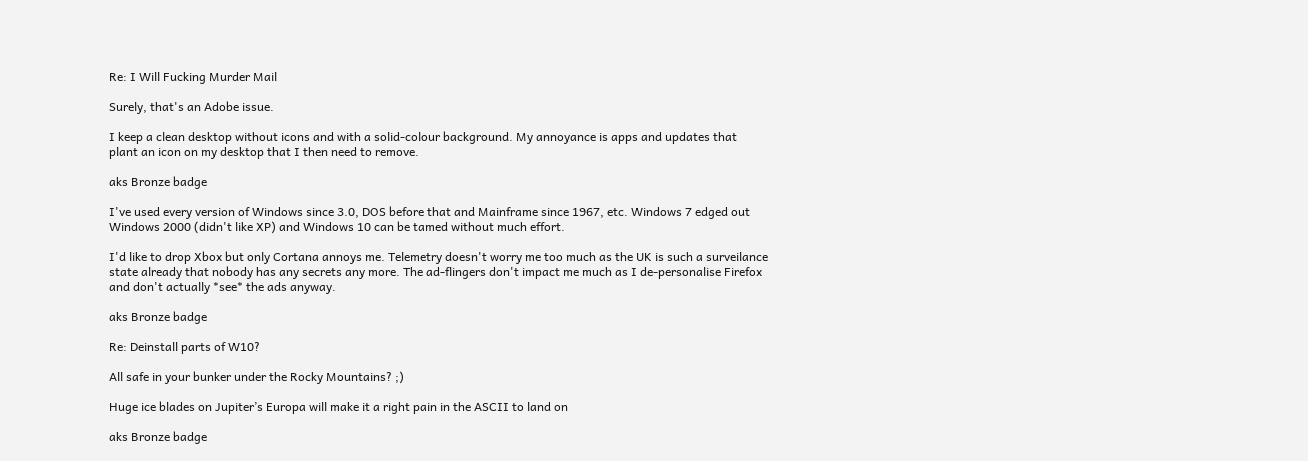Re: I Will Fucking Murder Mail

Surely, that's an Adobe issue.

I keep a clean desktop without icons and with a solid-colour background. My annoyance is apps and updates that plant an icon on my desktop that I then need to remove.

aks Bronze badge

I've used every version of Windows since 3.0, DOS before that and Mainframe since 1967, etc. Windows 7 edged out Windows 2000 (didn't like XP) and Windows 10 can be tamed without much effort.

I'd like to drop Xbox but only Cortana annoys me. Telemetry doesn't worry me too much as the UK is such a surveilance state already that nobody has any secrets any more. The ad-flingers don't impact me much as I de-personalise Firefox and don't actually *see* the ads anyway.

aks Bronze badge

Re: Deinstall parts of W10?

All safe in your bunker under the Rocky Mountains? ;)

Huge ice blades on Jupiter’s Europa will make it a right pain in the ASCII to land on

aks Bronze badge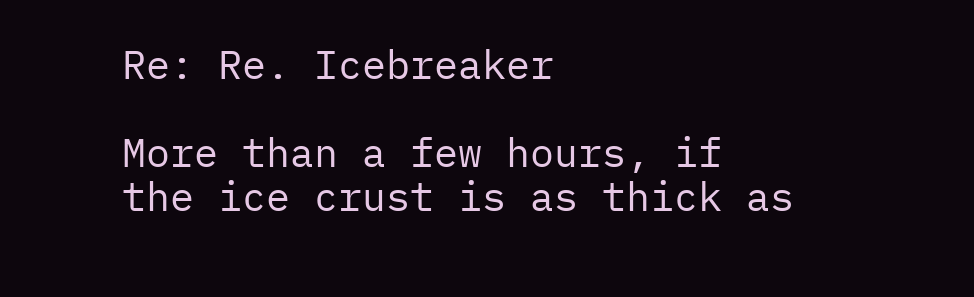Re: Re. Icebreaker

More than a few hours, if the ice crust is as thick as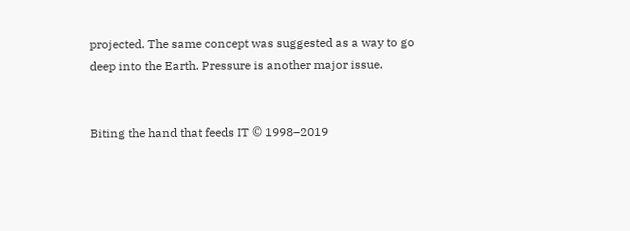projected. The same concept was suggested as a way to go deep into the Earth. Pressure is another major issue.


Biting the hand that feeds IT © 1998–2019